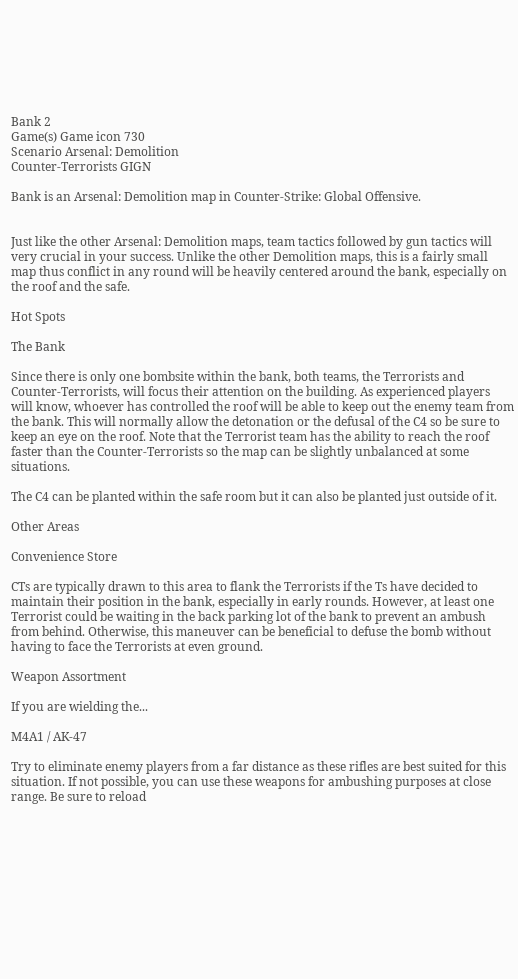Bank 2
Game(s) Game icon 730
Scenario Arsenal: Demolition
Counter-Terrorists GIGN

Bank is an Arsenal: Demolition map in Counter-Strike: Global Offensive.


Just like the other Arsenal: Demolition maps, team tactics followed by gun tactics will very crucial in your success. Unlike the other Demolition maps, this is a fairly small map thus conflict in any round will be heavily centered around the bank, especially on the roof and the safe.

Hot Spots

The Bank

Since there is only one bombsite within the bank, both teams, the Terrorists and Counter-Terrorists, will focus their attention on the building. As experienced players will know, whoever has controlled the roof will be able to keep out the enemy team from the bank. This will normally allow the detonation or the defusal of the C4 so be sure to keep an eye on the roof. Note that the Terrorist team has the ability to reach the roof faster than the Counter-Terrorists so the map can be slightly unbalanced at some situations.

The C4 can be planted within the safe room but it can also be planted just outside of it.

Other Areas

Convenience Store

CTs are typically drawn to this area to flank the Terrorists if the Ts have decided to maintain their position in the bank, especially in early rounds. However, at least one Terrorist could be waiting in the back parking lot of the bank to prevent an ambush from behind. Otherwise, this maneuver can be beneficial to defuse the bomb without having to face the Terrorists at even ground.

Weapon Assortment

If you are wielding the...

M4A1 / AK-47

Try to eliminate enemy players from a far distance as these rifles are best suited for this situation. If not possible, you can use these weapons for ambushing purposes at close range. Be sure to reload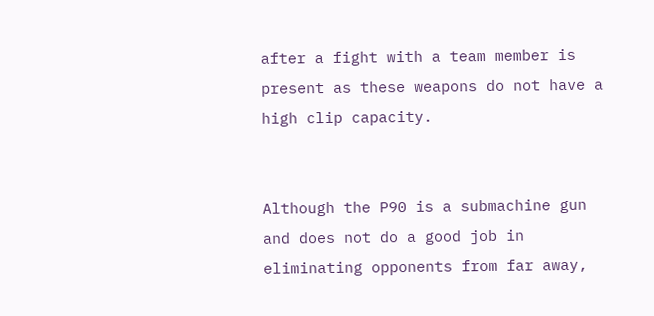after a fight with a team member is present as these weapons do not have a high clip capacity.


Although the P90 is a submachine gun and does not do a good job in eliminating opponents from far away,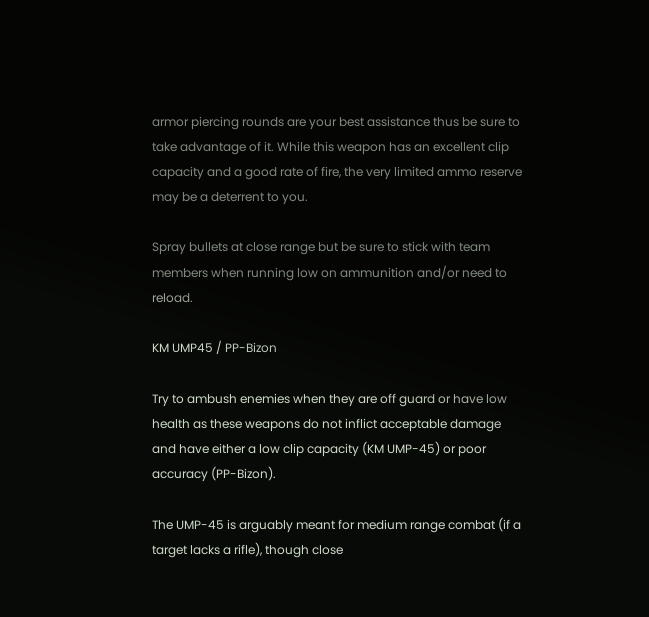armor piercing rounds are your best assistance thus be sure to take advantage of it. While this weapon has an excellent clip capacity and a good rate of fire, the very limited ammo reserve may be a deterrent to you.

Spray bullets at close range but be sure to stick with team members when running low on ammunition and/or need to reload.

KM UMP45 / PP-Bizon

Try to ambush enemies when they are off guard or have low health as these weapons do not inflict acceptable damage and have either a low clip capacity (KM UMP-45) or poor accuracy (PP-Bizon).

The UMP-45 is arguably meant for medium range combat (if a target lacks a rifle), though close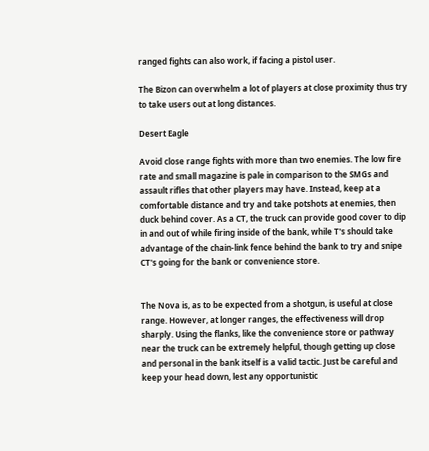ranged fights can also work, if facing a pistol user.

The Bizon can overwhelm a lot of players at close proximity thus try to take users out at long distances.

Desert Eagle

Avoid close range fights with more than two enemies. The low fire rate and small magazine is pale in comparison to the SMGs and assault rifles that other players may have. Instead, keep at a comfortable distance and try and take potshots at enemies, then duck behind cover. As a CT, the truck can provide good cover to dip in and out of while firing inside of the bank, while T's should take advantage of the chain-link fence behind the bank to try and snipe CT's going for the bank or convenience store.


The Nova is, as to be expected from a shotgun, is useful at close range. However, at longer ranges, the effectiveness will drop sharply. Using the flanks, like the convenience store or pathway near the truck can be extremely helpful, though getting up close and personal in the bank itself is a valid tactic. Just be careful and keep your head down, lest any opportunistic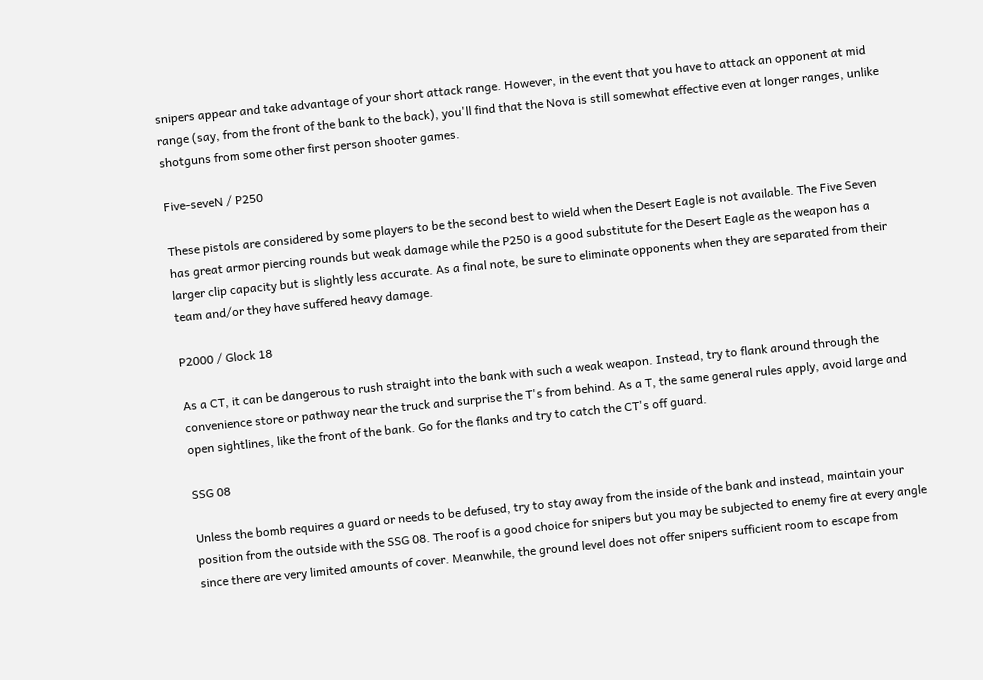snipers appear and take advantage of your short attack range. However, in the event that you have to attack an opponent at mid range (say, from the front of the bank to the back), you'll find that the Nova is still somewhat effective even at longer ranges, unlike shotguns from some other first person shooter games.

Five-seveN / P250

These pistols are considered by some players to be the second best to wield when the Desert Eagle is not available. The Five Seven has great armor piercing rounds but weak damage while the P250 is a good substitute for the Desert Eagle as the weapon has a larger clip capacity but is slightly less accurate. As a final note, be sure to eliminate opponents when they are separated from their team and/or they have suffered heavy damage.

P2000 / Glock 18

As a CT, it can be dangerous to rush straight into the bank with such a weak weapon. Instead, try to flank around through the convenience store or pathway near the truck and surprise the T's from behind. As a T, the same general rules apply, avoid large and open sightlines, like the front of the bank. Go for the flanks and try to catch the CT's off guard.

SSG 08

Unless the bomb requires a guard or needs to be defused, try to stay away from the inside of the bank and instead, maintain your position from the outside with the SSG 08. The roof is a good choice for snipers but you may be subjected to enemy fire at every angle since there are very limited amounts of cover. Meanwhile, the ground level does not offer snipers sufficient room to escape from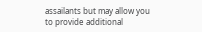assailants but may allow you to provide additional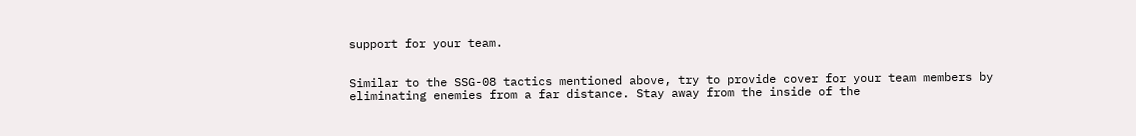support for your team.


Similar to the SSG-08 tactics mentioned above, try to provide cover for your team members by eliminating enemies from a far distance. Stay away from the inside of the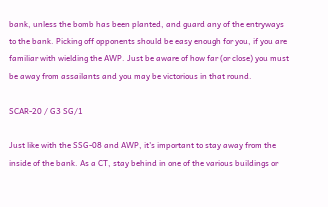bank, unless the bomb has been planted, and guard any of the entryways to the bank. Picking off opponents should be easy enough for you, if you are familiar with wielding the AWP. Just be aware of how far (or close) you must be away from assailants and you may be victorious in that round.

SCAR-20 / G3 SG/1

Just like with the SSG-08 and AWP, it's important to stay away from the inside of the bank. As a CT, stay behind in one of the various buildings or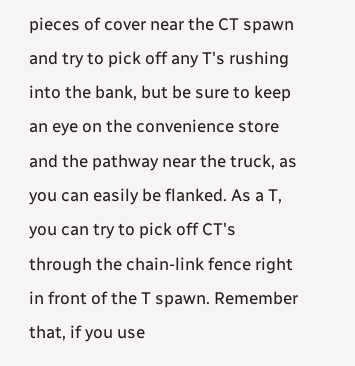pieces of cover near the CT spawn and try to pick off any T's rushing into the bank, but be sure to keep an eye on the convenience store and the pathway near the truck, as you can easily be flanked. As a T, you can try to pick off CT's through the chain-link fence right in front of the T spawn. Remember that, if you use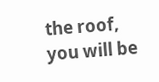the roof, you will be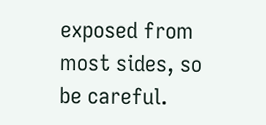exposed from most sides, so be careful.